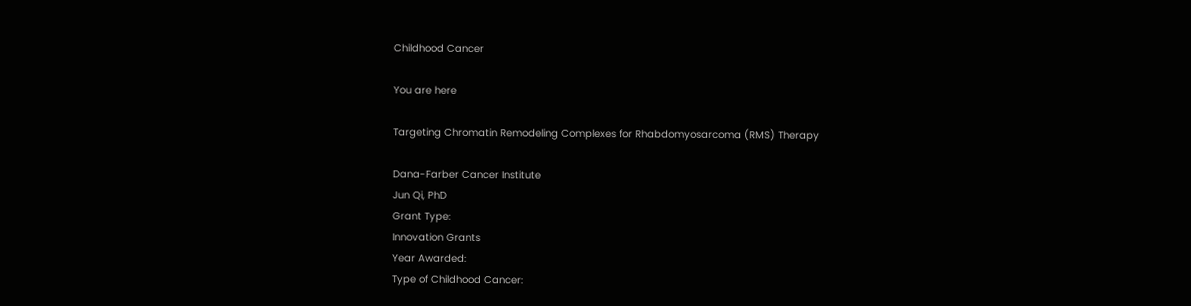Childhood Cancer

You are here

Targeting Chromatin Remodeling Complexes for Rhabdomyosarcoma (RMS) Therapy

Dana-Farber Cancer Institute
Jun Qi, PhD
Grant Type:
Innovation Grants
Year Awarded:
Type of Childhood Cancer: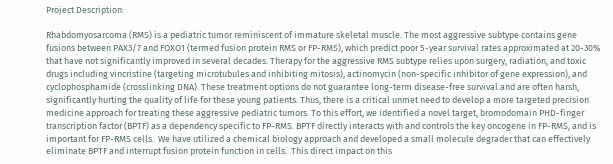Project Description:

Rhabdomyosarcoma (RMS) is a pediatric tumor reminiscent of immature skeletal muscle. The most aggressive subtype contains gene fusions between PAX3/7 and FOXO1 (termed fusion protein RMS or FP-RMS), which predict poor 5-year survival rates approximated at 20-30% that have not significantly improved in several decades. Therapy for the aggressive RMS subtype relies upon surgery, radiation, and toxic drugs including vincristine (targeting microtubules and inhibiting mitosis), actinomycin (non-specific inhibitor of gene expression), and cyclophosphamide (crosslinking DNA). These treatment options do not guarantee long-term disease-free survival and are often harsh, significantly hurting the quality of life for these young patients. Thus, there is a critical unmet need to develop a more targeted precision medicine approach for treating these aggressive pediatric tumors. To this effort, we identified a novel target, bromodomain PHD-finger transcription factor (BPTF) as a dependency specific to FP-RMS. BPTF directly interacts with and controls the key oncogene in FP-RMS, and is important for FP-RMS cells.  We have utilized a chemical biology approach and developed a small molecule degrader that can effectively eliminate BPTF and interrupt fusion protein function in cells.  This direct impact on this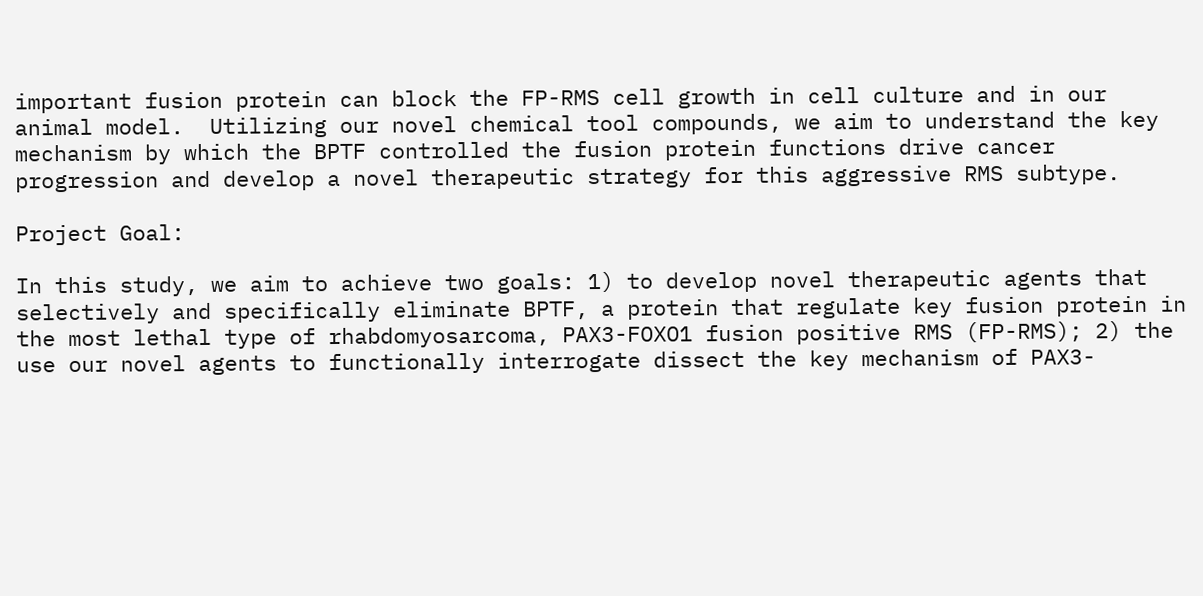important fusion protein can block the FP-RMS cell growth in cell culture and in our animal model.  Utilizing our novel chemical tool compounds, we aim to understand the key mechanism by which the BPTF controlled the fusion protein functions drive cancer progression and develop a novel therapeutic strategy for this aggressive RMS subtype.

Project Goal:

In this study, we aim to achieve two goals: 1) to develop novel therapeutic agents that selectively and specifically eliminate BPTF, a protein that regulate key fusion protein in the most lethal type of rhabdomyosarcoma, PAX3-FOXO1 fusion positive RMS (FP-RMS); 2) the use our novel agents to functionally interrogate dissect the key mechanism of PAX3-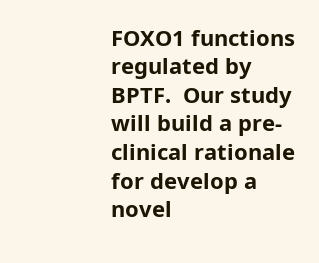FOXO1 functions regulated by BPTF.  Our study will build a pre-clinical rationale for develop a novel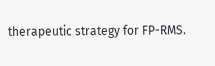therapeutic strategy for FP-RMS.